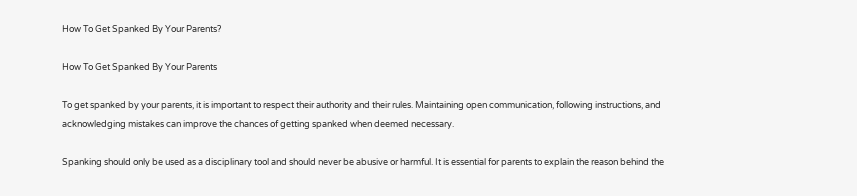How To Get Spanked By Your Parents?

How To Get Spanked By Your Parents

To get spanked by your parents, it is important to respect their authority and their rules. Maintaining open communication, following instructions, and acknowledging mistakes can improve the chances of getting spanked when deemed necessary.

Spanking should only be used as a disciplinary tool and should never be abusive or harmful. It is essential for parents to explain the reason behind the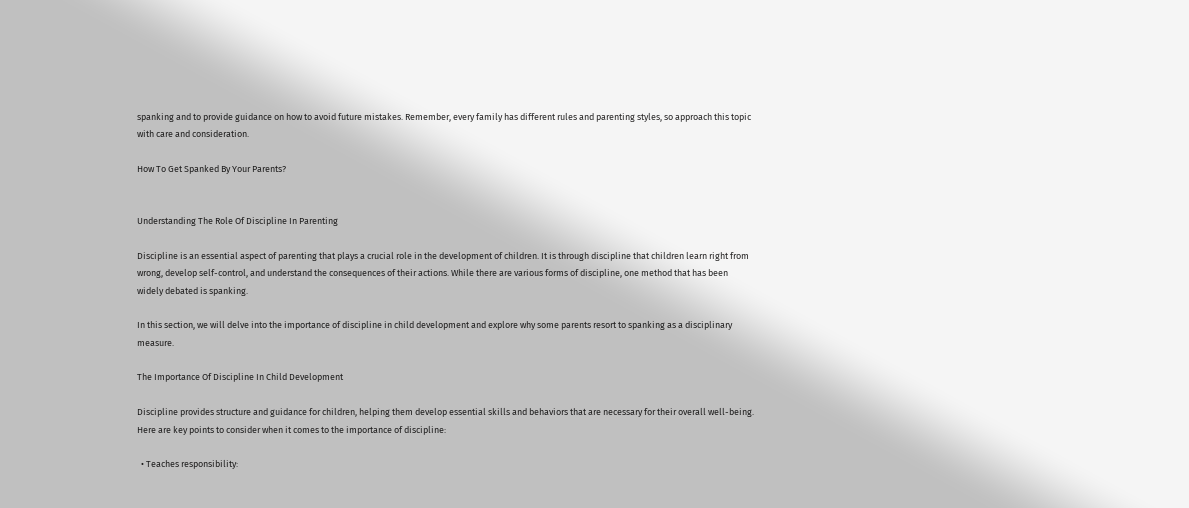spanking and to provide guidance on how to avoid future mistakes. Remember, every family has different rules and parenting styles, so approach this topic with care and consideration.

How To Get Spanked By Your Parents?


Understanding The Role Of Discipline In Parenting

Discipline is an essential aspect of parenting that plays a crucial role in the development of children. It is through discipline that children learn right from wrong, develop self-control, and understand the consequences of their actions. While there are various forms of discipline, one method that has been widely debated is spanking.

In this section, we will delve into the importance of discipline in child development and explore why some parents resort to spanking as a disciplinary measure.

The Importance Of Discipline In Child Development

Discipline provides structure and guidance for children, helping them develop essential skills and behaviors that are necessary for their overall well-being. Here are key points to consider when it comes to the importance of discipline:

  • Teaches responsibility: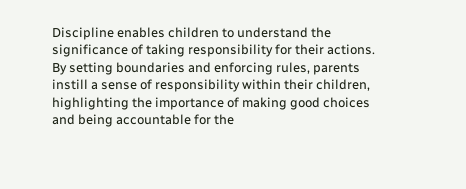Discipline enables children to understand the significance of taking responsibility for their actions. By setting boundaries and enforcing rules, parents instill a sense of responsibility within their children, highlighting the importance of making good choices and being accountable for the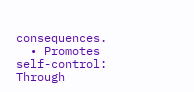consequences.
  • Promotes self-control: Through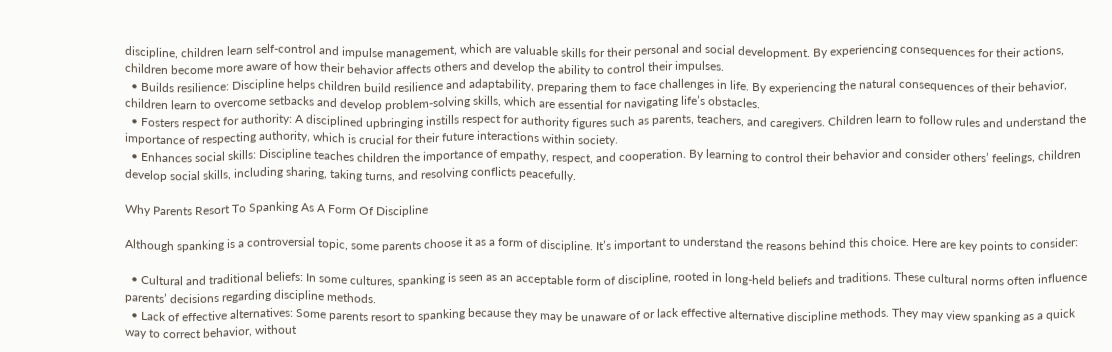discipline, children learn self-control and impulse management, which are valuable skills for their personal and social development. By experiencing consequences for their actions, children become more aware of how their behavior affects others and develop the ability to control their impulses.
  • Builds resilience: Discipline helps children build resilience and adaptability, preparing them to face challenges in life. By experiencing the natural consequences of their behavior, children learn to overcome setbacks and develop problem-solving skills, which are essential for navigating life’s obstacles.
  • Fosters respect for authority: A disciplined upbringing instills respect for authority figures such as parents, teachers, and caregivers. Children learn to follow rules and understand the importance of respecting authority, which is crucial for their future interactions within society.
  • Enhances social skills: Discipline teaches children the importance of empathy, respect, and cooperation. By learning to control their behavior and consider others’ feelings, children develop social skills, including sharing, taking turns, and resolving conflicts peacefully.

Why Parents Resort To Spanking As A Form Of Discipline

Although spanking is a controversial topic, some parents choose it as a form of discipline. It’s important to understand the reasons behind this choice. Here are key points to consider:

  • Cultural and traditional beliefs: In some cultures, spanking is seen as an acceptable form of discipline, rooted in long-held beliefs and traditions. These cultural norms often influence parents’ decisions regarding discipline methods.
  • Lack of effective alternatives: Some parents resort to spanking because they may be unaware of or lack effective alternative discipline methods. They may view spanking as a quick way to correct behavior, without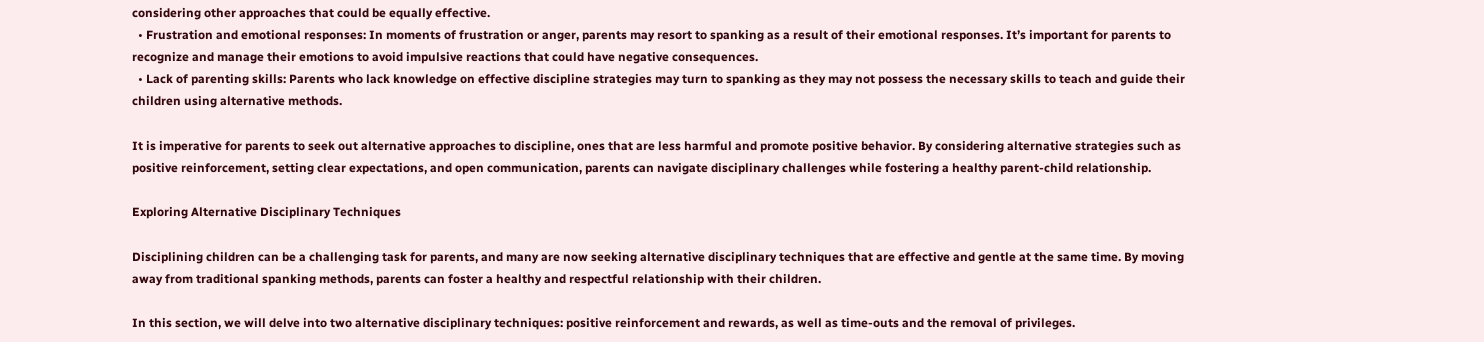considering other approaches that could be equally effective.
  • Frustration and emotional responses: In moments of frustration or anger, parents may resort to spanking as a result of their emotional responses. It’s important for parents to recognize and manage their emotions to avoid impulsive reactions that could have negative consequences.
  • Lack of parenting skills: Parents who lack knowledge on effective discipline strategies may turn to spanking as they may not possess the necessary skills to teach and guide their children using alternative methods.

It is imperative for parents to seek out alternative approaches to discipline, ones that are less harmful and promote positive behavior. By considering alternative strategies such as positive reinforcement, setting clear expectations, and open communication, parents can navigate disciplinary challenges while fostering a healthy parent-child relationship.

Exploring Alternative Disciplinary Techniques

Disciplining children can be a challenging task for parents, and many are now seeking alternative disciplinary techniques that are effective and gentle at the same time. By moving away from traditional spanking methods, parents can foster a healthy and respectful relationship with their children.

In this section, we will delve into two alternative disciplinary techniques: positive reinforcement and rewards, as well as time-outs and the removal of privileges.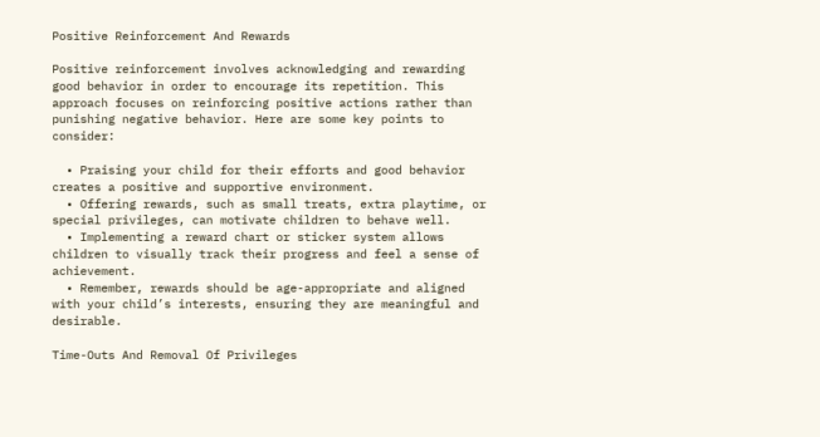Positive Reinforcement And Rewards

Positive reinforcement involves acknowledging and rewarding good behavior in order to encourage its repetition. This approach focuses on reinforcing positive actions rather than punishing negative behavior. Here are some key points to consider:

  • Praising your child for their efforts and good behavior creates a positive and supportive environment.
  • Offering rewards, such as small treats, extra playtime, or special privileges, can motivate children to behave well.
  • Implementing a reward chart or sticker system allows children to visually track their progress and feel a sense of achievement.
  • Remember, rewards should be age-appropriate and aligned with your child’s interests, ensuring they are meaningful and desirable.

Time-Outs And Removal Of Privileges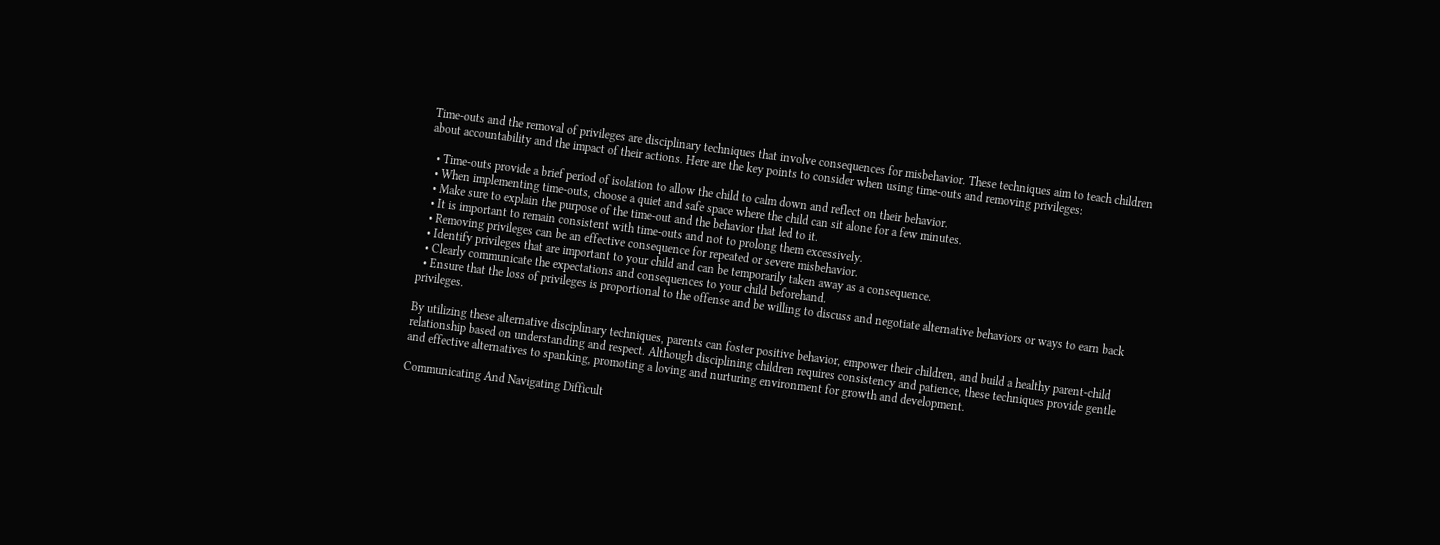Time-outs and the removal of privileges are disciplinary techniques that involve consequences for misbehavior. These techniques aim to teach children about accountability and the impact of their actions. Here are the key points to consider when using time-outs and removing privileges:

  • Time-outs provide a brief period of isolation to allow the child to calm down and reflect on their behavior.
  • When implementing time-outs, choose a quiet and safe space where the child can sit alone for a few minutes.
  • Make sure to explain the purpose of the time-out and the behavior that led to it.
  • It is important to remain consistent with time-outs and not to prolong them excessively.
  • Removing privileges can be an effective consequence for repeated or severe misbehavior.
  • Identify privileges that are important to your child and can be temporarily taken away as a consequence.
  • Clearly communicate the expectations and consequences to your child beforehand.
  • Ensure that the loss of privileges is proportional to the offense and be willing to discuss and negotiate alternative behaviors or ways to earn back privileges.

By utilizing these alternative disciplinary techniques, parents can foster positive behavior, empower their children, and build a healthy parent-child relationship based on understanding and respect. Although disciplining children requires consistency and patience, these techniques provide gentle and effective alternatives to spanking, promoting a loving and nurturing environment for growth and development.

Communicating And Navigating Difficult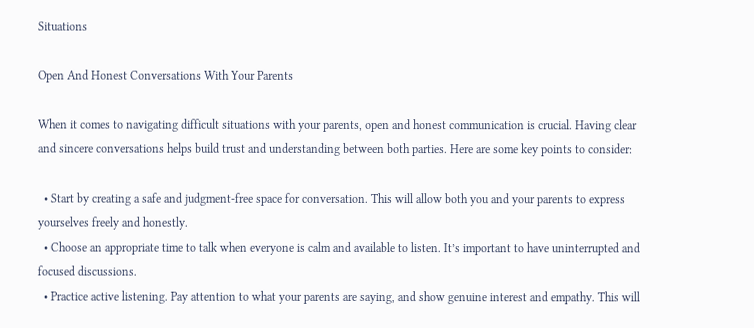Situations

Open And Honest Conversations With Your Parents

When it comes to navigating difficult situations with your parents, open and honest communication is crucial. Having clear and sincere conversations helps build trust and understanding between both parties. Here are some key points to consider:

  • Start by creating a safe and judgment-free space for conversation. This will allow both you and your parents to express yourselves freely and honestly.
  • Choose an appropriate time to talk when everyone is calm and available to listen. It’s important to have uninterrupted and focused discussions.
  • Practice active listening. Pay attention to what your parents are saying, and show genuine interest and empathy. This will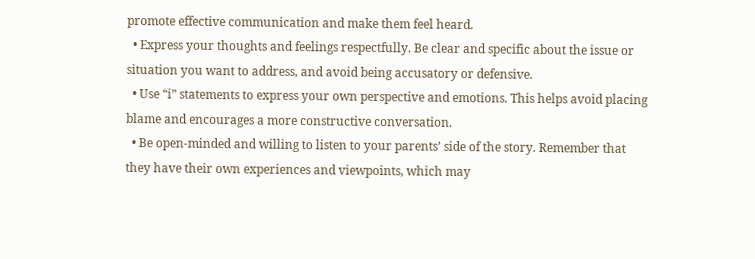promote effective communication and make them feel heard.
  • Express your thoughts and feelings respectfully. Be clear and specific about the issue or situation you want to address, and avoid being accusatory or defensive.
  • Use “i” statements to express your own perspective and emotions. This helps avoid placing blame and encourages a more constructive conversation.
  • Be open-minded and willing to listen to your parents’ side of the story. Remember that they have their own experiences and viewpoints, which may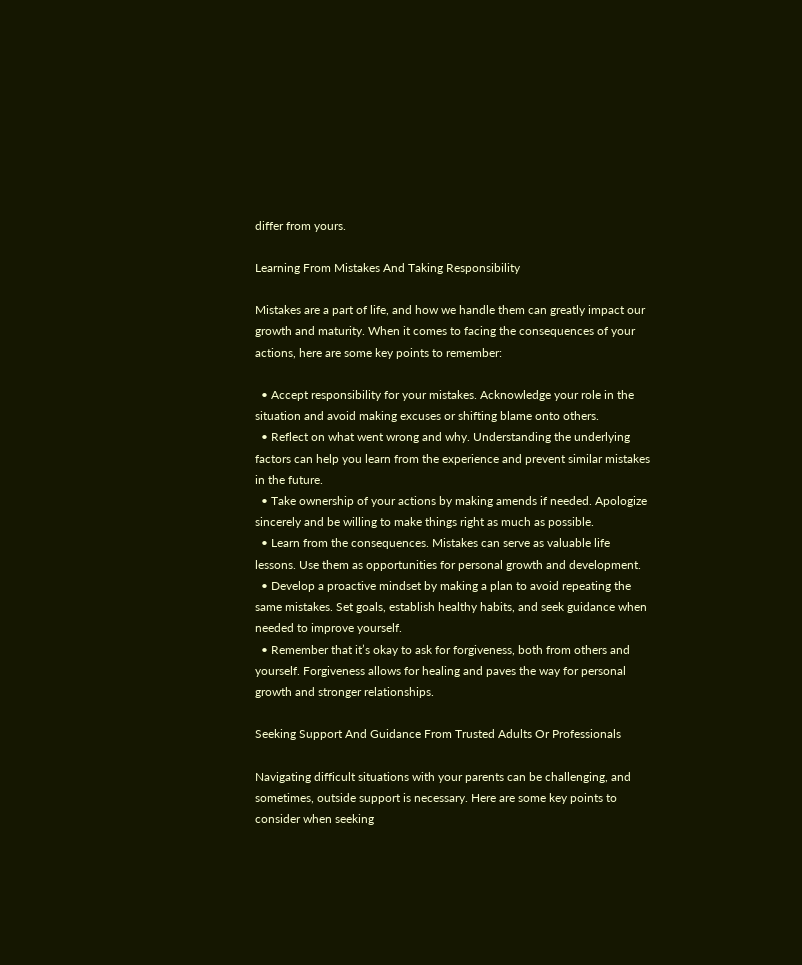differ from yours.

Learning From Mistakes And Taking Responsibility

Mistakes are a part of life, and how we handle them can greatly impact our growth and maturity. When it comes to facing the consequences of your actions, here are some key points to remember:

  • Accept responsibility for your mistakes. Acknowledge your role in the situation and avoid making excuses or shifting blame onto others.
  • Reflect on what went wrong and why. Understanding the underlying factors can help you learn from the experience and prevent similar mistakes in the future.
  • Take ownership of your actions by making amends if needed. Apologize sincerely and be willing to make things right as much as possible.
  • Learn from the consequences. Mistakes can serve as valuable life lessons. Use them as opportunities for personal growth and development.
  • Develop a proactive mindset by making a plan to avoid repeating the same mistakes. Set goals, establish healthy habits, and seek guidance when needed to improve yourself.
  • Remember that it’s okay to ask for forgiveness, both from others and yourself. Forgiveness allows for healing and paves the way for personal growth and stronger relationships.

Seeking Support And Guidance From Trusted Adults Or Professionals

Navigating difficult situations with your parents can be challenging, and sometimes, outside support is necessary. Here are some key points to consider when seeking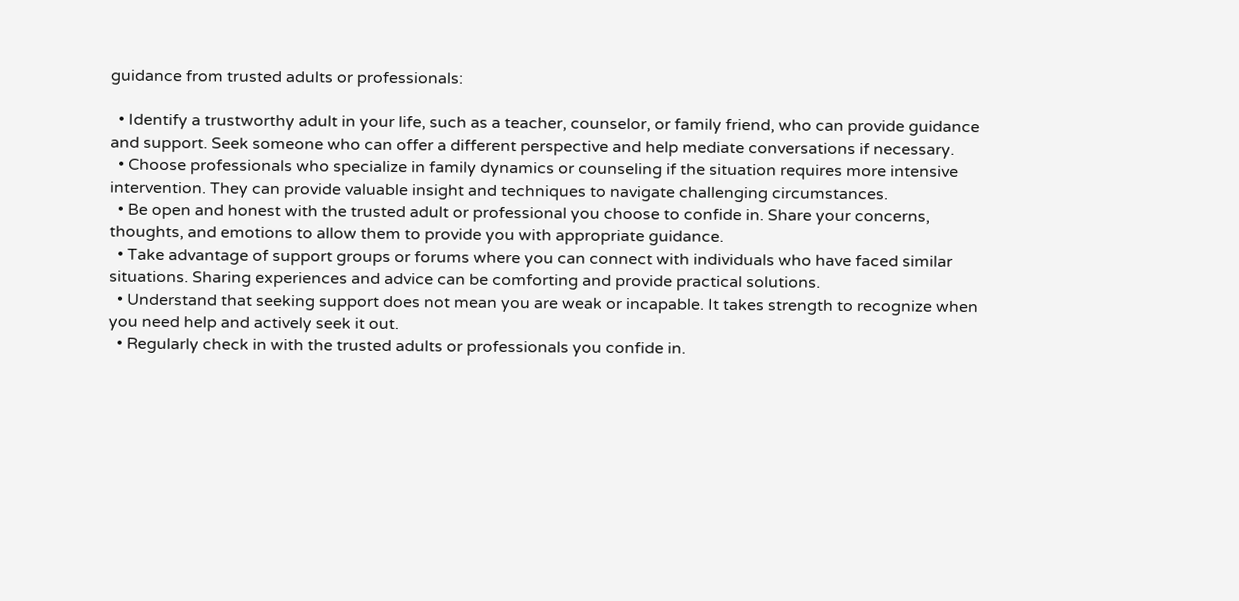guidance from trusted adults or professionals:

  • Identify a trustworthy adult in your life, such as a teacher, counselor, or family friend, who can provide guidance and support. Seek someone who can offer a different perspective and help mediate conversations if necessary.
  • Choose professionals who specialize in family dynamics or counseling if the situation requires more intensive intervention. They can provide valuable insight and techniques to navigate challenging circumstances.
  • Be open and honest with the trusted adult or professional you choose to confide in. Share your concerns, thoughts, and emotions to allow them to provide you with appropriate guidance.
  • Take advantage of support groups or forums where you can connect with individuals who have faced similar situations. Sharing experiences and advice can be comforting and provide practical solutions.
  • Understand that seeking support does not mean you are weak or incapable. It takes strength to recognize when you need help and actively seek it out.
  • Regularly check in with the trusted adults or professionals you confide in.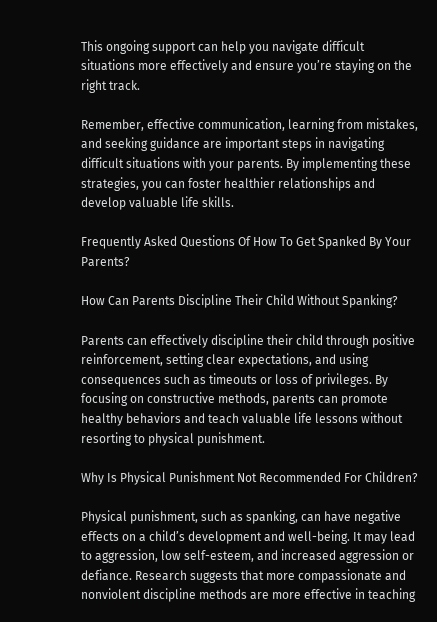This ongoing support can help you navigate difficult situations more effectively and ensure you’re staying on the right track.

Remember, effective communication, learning from mistakes, and seeking guidance are important steps in navigating difficult situations with your parents. By implementing these strategies, you can foster healthier relationships and develop valuable life skills.

Frequently Asked Questions Of How To Get Spanked By Your Parents?

How Can Parents Discipline Their Child Without Spanking?

Parents can effectively discipline their child through positive reinforcement, setting clear expectations, and using consequences such as timeouts or loss of privileges. By focusing on constructive methods, parents can promote healthy behaviors and teach valuable life lessons without resorting to physical punishment.

Why Is Physical Punishment Not Recommended For Children?

Physical punishment, such as spanking, can have negative effects on a child’s development and well-being. It may lead to aggression, low self-esteem, and increased aggression or defiance. Research suggests that more compassionate and nonviolent discipline methods are more effective in teaching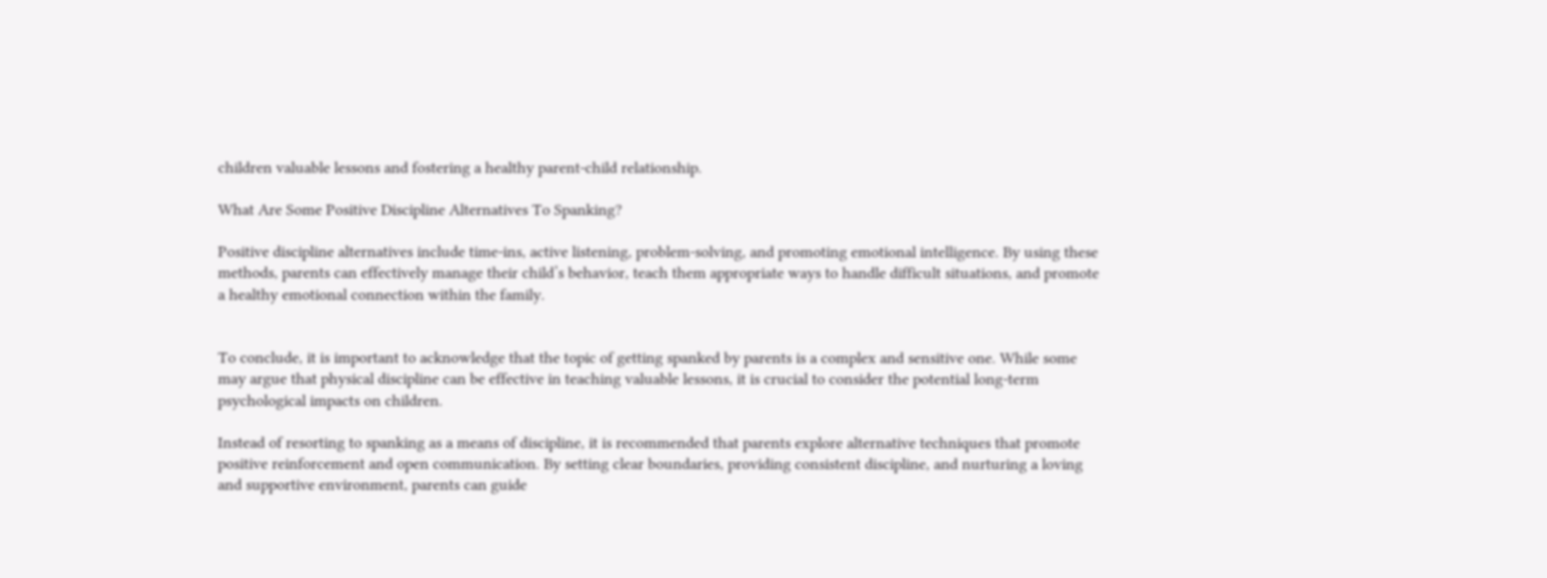children valuable lessons and fostering a healthy parent-child relationship.

What Are Some Positive Discipline Alternatives To Spanking?

Positive discipline alternatives include time-ins, active listening, problem-solving, and promoting emotional intelligence. By using these methods, parents can effectively manage their child’s behavior, teach them appropriate ways to handle difficult situations, and promote a healthy emotional connection within the family.


To conclude, it is important to acknowledge that the topic of getting spanked by parents is a complex and sensitive one. While some may argue that physical discipline can be effective in teaching valuable lessons, it is crucial to consider the potential long-term psychological impacts on children.

Instead of resorting to spanking as a means of discipline, it is recommended that parents explore alternative techniques that promote positive reinforcement and open communication. By setting clear boundaries, providing consistent discipline, and nurturing a loving and supportive environment, parents can guide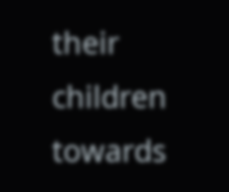their children towards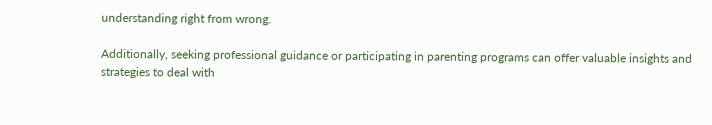understanding right from wrong.

Additionally, seeking professional guidance or participating in parenting programs can offer valuable insights and strategies to deal with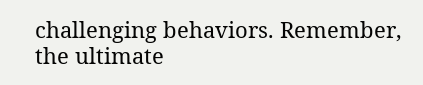challenging behaviors. Remember, the ultimate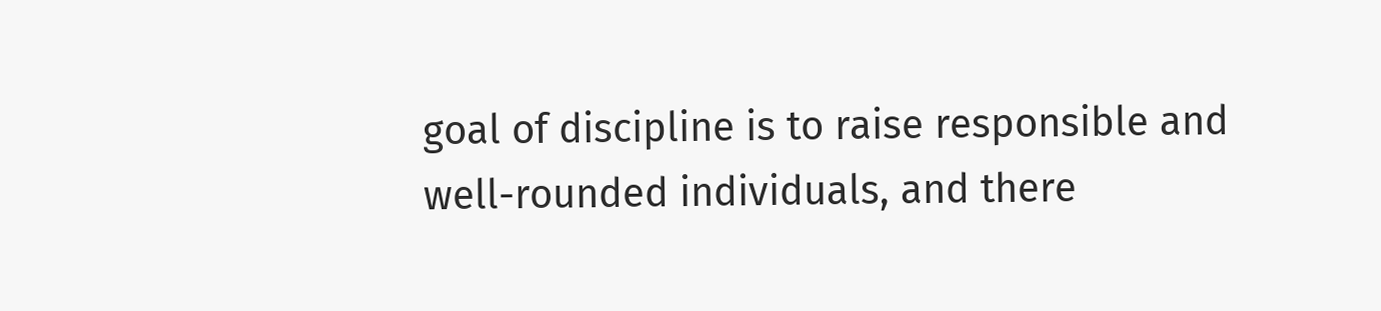goal of discipline is to raise responsible and well-rounded individuals, and there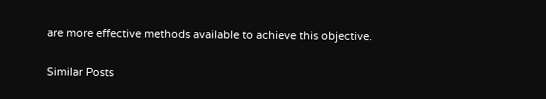are more effective methods available to achieve this objective.

Similar Posts